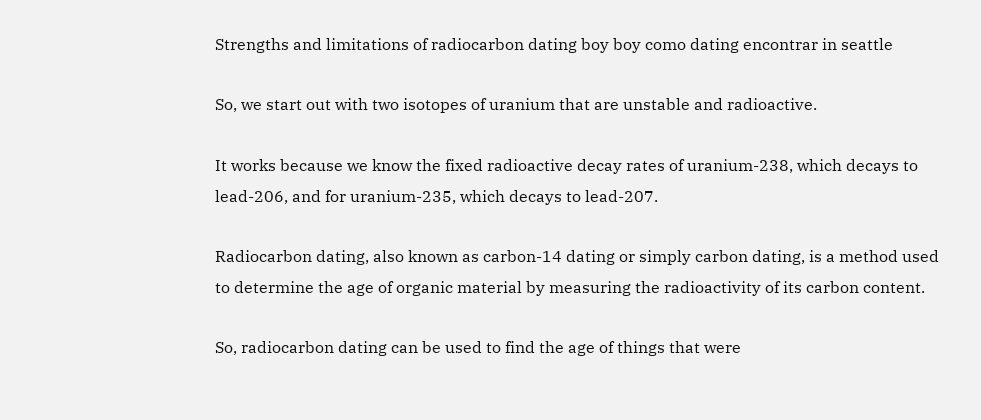Strengths and limitations of radiocarbon dating boy boy como dating encontrar in seattle

So, we start out with two isotopes of uranium that are unstable and radioactive.

It works because we know the fixed radioactive decay rates of uranium-238, which decays to lead-206, and for uranium-235, which decays to lead-207.

Radiocarbon dating, also known as carbon-14 dating or simply carbon dating, is a method used to determine the age of organic material by measuring the radioactivity of its carbon content.

So, radiocarbon dating can be used to find the age of things that were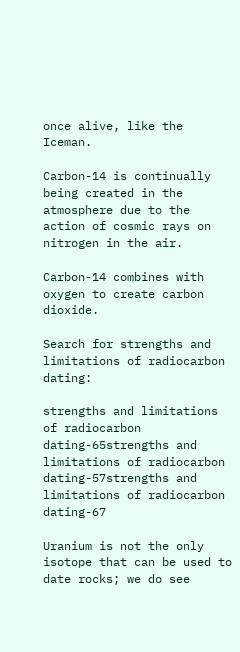once alive, like the Iceman.

Carbon-14 is continually being created in the atmosphere due to the action of cosmic rays on nitrogen in the air.

Carbon-14 combines with oxygen to create carbon dioxide.

Search for strengths and limitations of radiocarbon dating:

strengths and limitations of radiocarbon dating-65strengths and limitations of radiocarbon dating-57strengths and limitations of radiocarbon dating-67

Uranium is not the only isotope that can be used to date rocks; we do see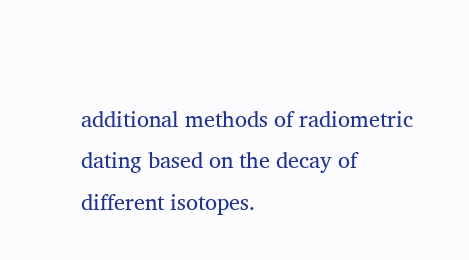additional methods of radiometric dating based on the decay of different isotopes.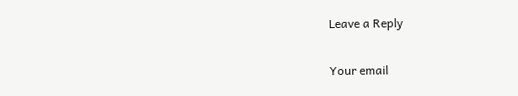Leave a Reply

Your email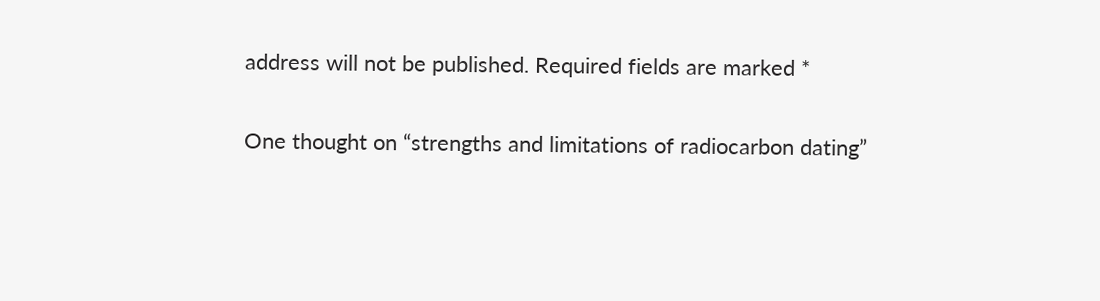address will not be published. Required fields are marked *

One thought on “strengths and limitations of radiocarbon dating”